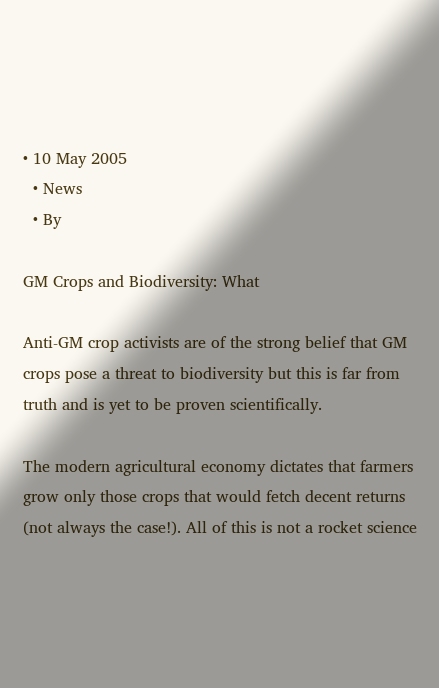• 10 May 2005
  • News
  • By

GM Crops and Biodiversity: What

Anti-GM crop activists are of the strong belief that GM crops pose a threat to biodiversity but this is far from truth and is yet to be proven scientifically.

The modern agricultural economy dictates that farmers grow only those crops that would fetch decent returns (not always the case!). All of this is not a rocket science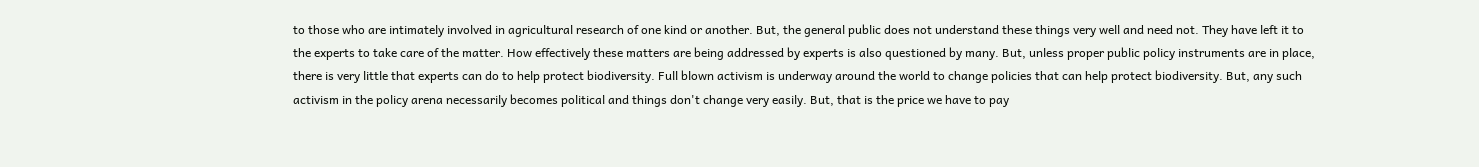to those who are intimately involved in agricultural research of one kind or another. But, the general public does not understand these things very well and need not. They have left it to the experts to take care of the matter. How effectively these matters are being addressed by experts is also questioned by many. But, unless proper public policy instruments are in place, there is very little that experts can do to help protect biodiversity. Full blown activism is underway around the world to change policies that can help protect biodiversity. But, any such activism in the policy arena necessarily becomes political and things don't change very easily. But, that is the price we have to pay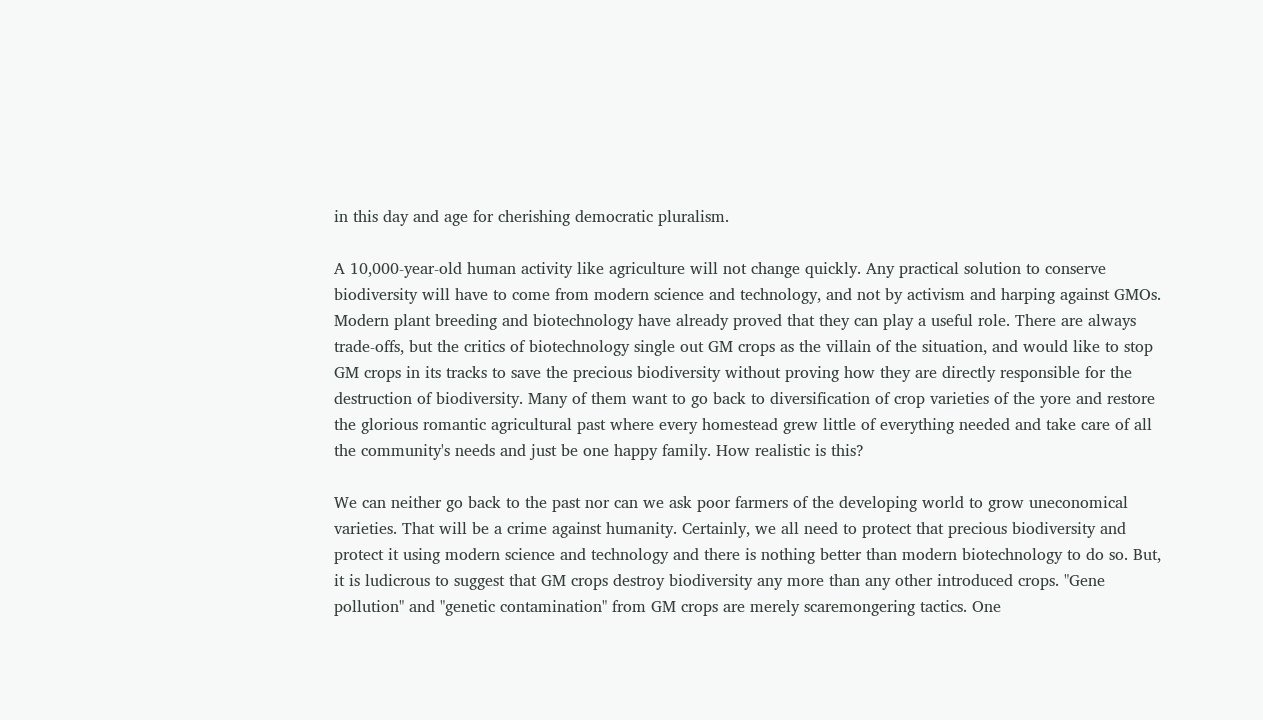in this day and age for cherishing democratic pluralism.

A 10,000-year-old human activity like agriculture will not change quickly. Any practical solution to conserve biodiversity will have to come from modern science and technology, and not by activism and harping against GMOs. Modern plant breeding and biotechnology have already proved that they can play a useful role. There are always trade-offs, but the critics of biotechnology single out GM crops as the villain of the situation, and would like to stop GM crops in its tracks to save the precious biodiversity without proving how they are directly responsible for the destruction of biodiversity. Many of them want to go back to diversification of crop varieties of the yore and restore the glorious romantic agricultural past where every homestead grew little of everything needed and take care of all the community's needs and just be one happy family. How realistic is this?

We can neither go back to the past nor can we ask poor farmers of the developing world to grow uneconomical varieties. That will be a crime against humanity. Certainly, we all need to protect that precious biodiversity and protect it using modern science and technology and there is nothing better than modern biotechnology to do so. But, it is ludicrous to suggest that GM crops destroy biodiversity any more than any other introduced crops. "Gene pollution" and "genetic contamination" from GM crops are merely scaremongering tactics. One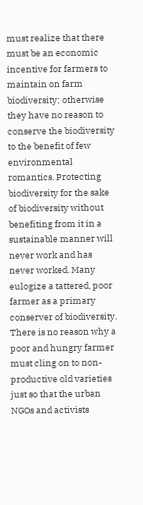must realize that there must be an economic incentive for farmers to maintain on farm biodiversity; otherwise they have no reason to conserve the biodiversity to the benefit of few environmental romantics. Protecting biodiversity for the sake of biodiversity without benefiting from it in a sustainable manner will never work and has never worked. Many eulogize a tattered, poor farmer as a primary conserver of biodiversity. There is no reason why a poor and hungry farmer must cling on to non-productive old varieties just so that the urban NGOs and activists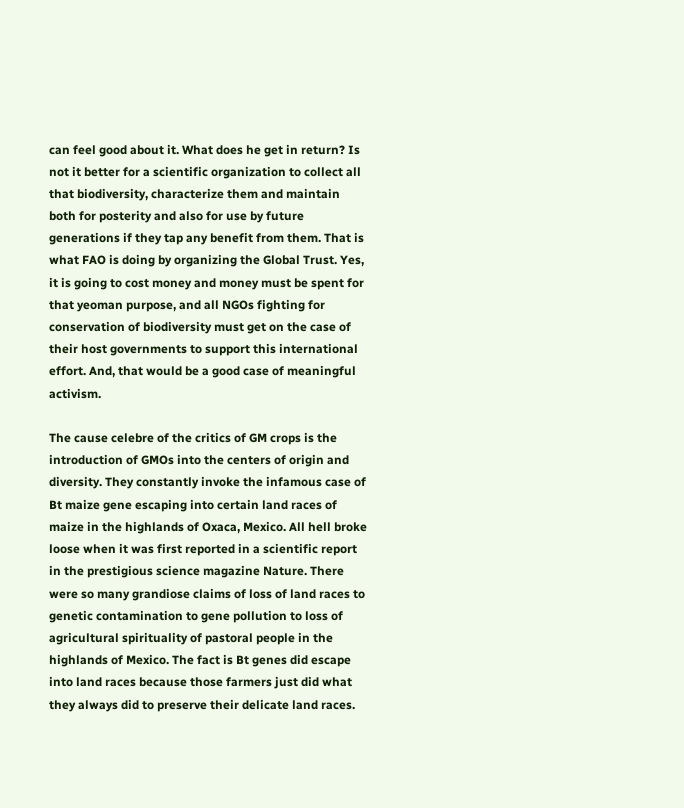can feel good about it. What does he get in return? Is not it better for a scientific organization to collect all that biodiversity, characterize them and maintain both for posterity and also for use by future generations if they tap any benefit from them. That is what FAO is doing by organizing the Global Trust. Yes, it is going to cost money and money must be spent for that yeoman purpose, and all NGOs fighting for conservation of biodiversity must get on the case of their host governments to support this international effort. And, that would be a good case of meaningful activism.

The cause celebre of the critics of GM crops is the introduction of GMOs into the centers of origin and diversity. They constantly invoke the infamous case of Bt maize gene escaping into certain land races of maize in the highlands of Oxaca, Mexico. All hell broke loose when it was first reported in a scientific report in the prestigious science magazine Nature. There were so many grandiose claims of loss of land races to genetic contamination to gene pollution to loss of agricultural spirituality of pastoral people in the highlands of Mexico. The fact is Bt genes did escape into land races because those farmers just did what they always did to preserve their delicate land races.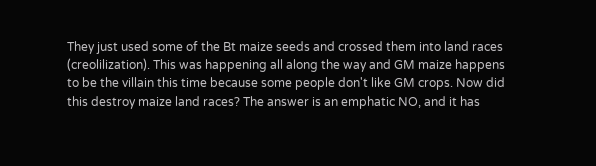They just used some of the Bt maize seeds and crossed them into land races (creolilization). This was happening all along the way and GM maize happens to be the villain this time because some people don't like GM crops. Now did this destroy maize land races? The answer is an emphatic NO, and it has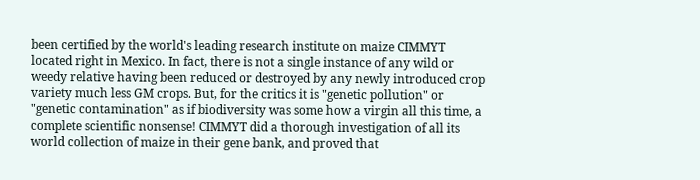been certified by the world's leading research institute on maize CIMMYT located right in Mexico. In fact, there is not a single instance of any wild or weedy relative having been reduced or destroyed by any newly introduced crop variety much less GM crops. But, for the critics it is "genetic pollution" or "genetic contamination" as if biodiversity was some how a virgin all this time, a complete scientific nonsense! CIMMYT did a thorough investigation of all its world collection of maize in their gene bank, and proved that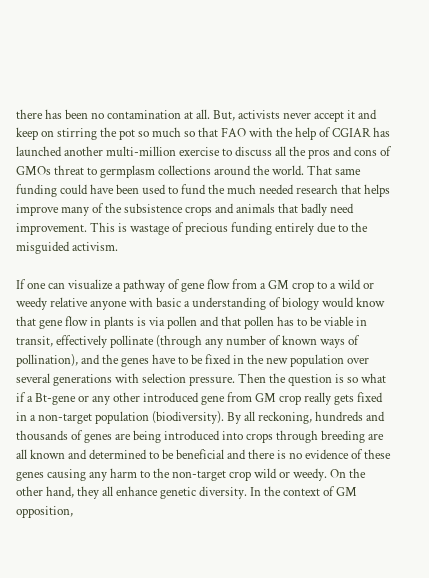there has been no contamination at all. But, activists never accept it and keep on stirring the pot so much so that FAO with the help of CGIAR has launched another multi-million exercise to discuss all the pros and cons of GMOs threat to germplasm collections around the world. That same funding could have been used to fund the much needed research that helps improve many of the subsistence crops and animals that badly need improvement. This is wastage of precious funding entirely due to the misguided activism.

If one can visualize a pathway of gene flow from a GM crop to a wild or weedy relative anyone with basic a understanding of biology would know that gene flow in plants is via pollen and that pollen has to be viable in transit, effectively pollinate (through any number of known ways of pollination), and the genes have to be fixed in the new population over several generations with selection pressure. Then the question is so what if a Bt-gene or any other introduced gene from GM crop really gets fixed in a non-target population (biodiversity). By all reckoning, hundreds and thousands of genes are being introduced into crops through breeding are all known and determined to be beneficial and there is no evidence of these genes causing any harm to the non-target crop wild or weedy. On the other hand, they all enhance genetic diversity. In the context of GM opposition,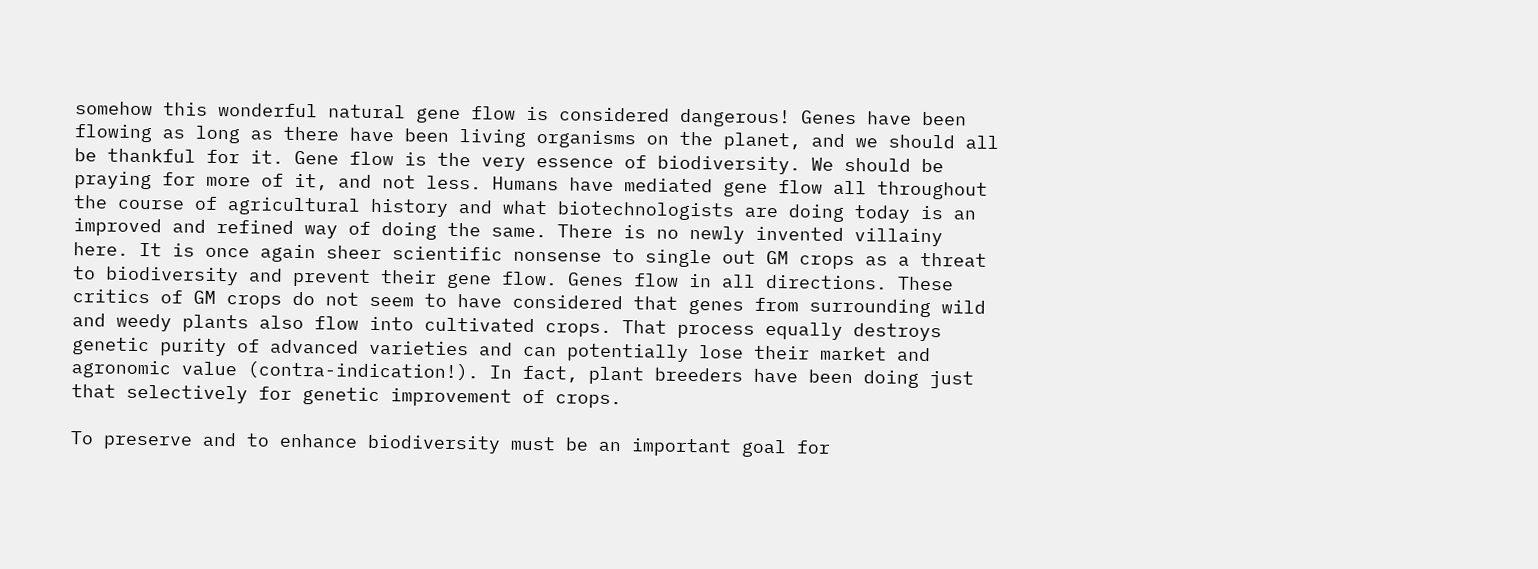somehow this wonderful natural gene flow is considered dangerous! Genes have been flowing as long as there have been living organisms on the planet, and we should all be thankful for it. Gene flow is the very essence of biodiversity. We should be praying for more of it, and not less. Humans have mediated gene flow all throughout the course of agricultural history and what biotechnologists are doing today is an improved and refined way of doing the same. There is no newly invented villainy here. It is once again sheer scientific nonsense to single out GM crops as a threat to biodiversity and prevent their gene flow. Genes flow in all directions. These critics of GM crops do not seem to have considered that genes from surrounding wild and weedy plants also flow into cultivated crops. That process equally destroys genetic purity of advanced varieties and can potentially lose their market and agronomic value (contra-indication!). In fact, plant breeders have been doing just that selectively for genetic improvement of crops.

To preserve and to enhance biodiversity must be an important goal for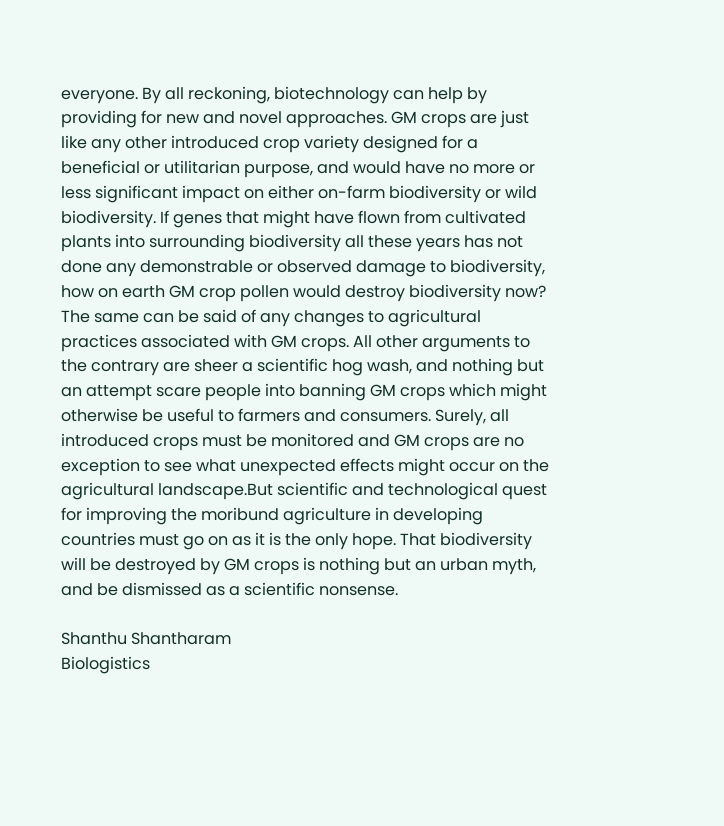everyone. By all reckoning, biotechnology can help by providing for new and novel approaches. GM crops are just like any other introduced crop variety designed for a beneficial or utilitarian purpose, and would have no more or less significant impact on either on-farm biodiversity or wild biodiversity. If genes that might have flown from cultivated plants into surrounding biodiversity all these years has not done any demonstrable or observed damage to biodiversity, how on earth GM crop pollen would destroy biodiversity now? The same can be said of any changes to agricultural practices associated with GM crops. All other arguments to the contrary are sheer a scientific hog wash, and nothing but an attempt scare people into banning GM crops which might otherwise be useful to farmers and consumers. Surely, all introduced crops must be monitored and GM crops are no exception to see what unexpected effects might occur on the agricultural landscape.But scientific and technological quest for improving the moribund agriculture in developing countries must go on as it is the only hope. That biodiversity will be destroyed by GM crops is nothing but an urban myth, and be dismissed as a scientific nonsense.

Shanthu Shantharam
Biologistics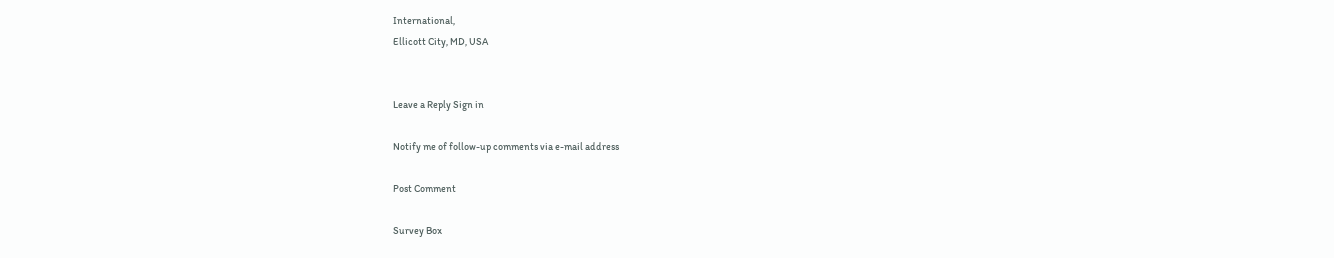International,
Ellicott City, MD, USA


Leave a Reply Sign in

Notify me of follow-up comments via e-mail address

Post Comment

Survey Box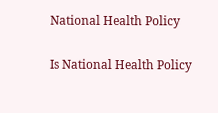National Health Policy

Is National Health Policy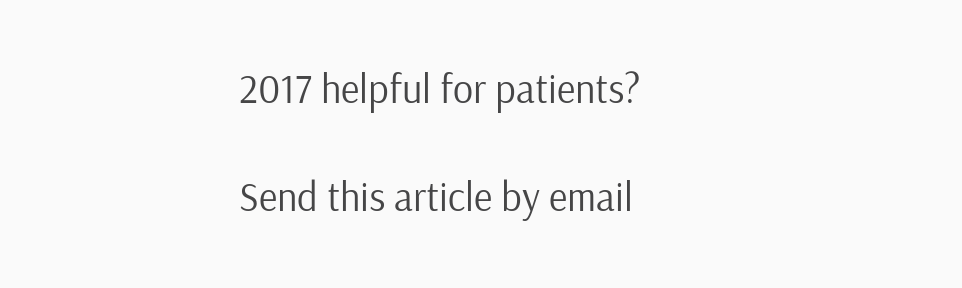2017 helpful for patients?

Send this article by email